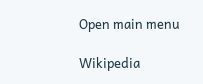Open main menu

Wikipedia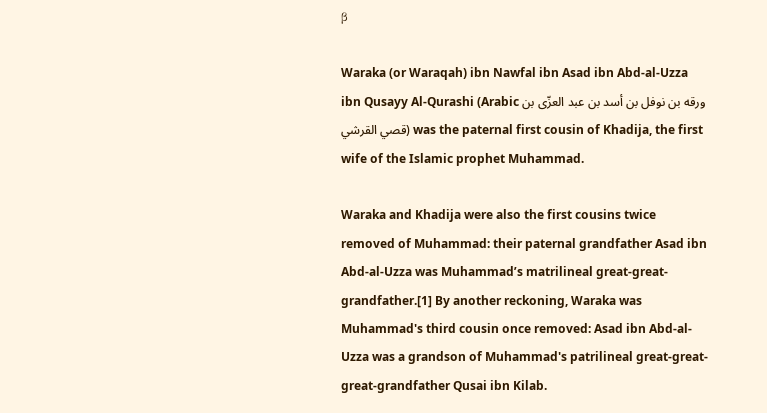β

Waraka (or Waraqah) ibn Nawfal ibn Asad ibn Abd-al-Uzza ibn Qusayy Al-Qurashi (Arabic ورقه بن نوفل بن أسد بن عبد العزّى بن قصي القرشي) was the paternal first cousin of Khadija, the first wife of the Islamic prophet Muhammad.

Waraka and Khadija were also the first cousins twice removed of Muhammad: their paternal grandfather Asad ibn Abd-al-Uzza was Muhammad’s matrilineal great-great-grandfather.[1] By another reckoning, Waraka was Muhammad's third cousin once removed: Asad ibn Abd-al-Uzza was a grandson of Muhammad's patrilineal great-great-great-grandfather Qusai ibn Kilab.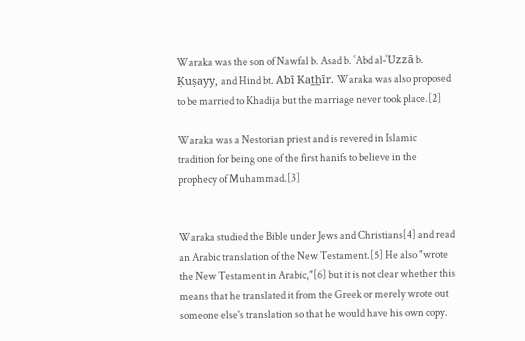Waraka was the son of Nawfal b. Asad b. ʿAbd al-ʿUzzā b. Ḳuṣayy, and Hind bt. Abī Kat̲h̲īr. Waraka was also proposed to be married to Khadija but the marriage never took place.[2]

Waraka was a Nestorian priest and is revered in Islamic tradition for being one of the first hanifs to believe in the prophecy of Muhammad.[3]


Waraka studied the Bible under Jews and Christians[4] and read an Arabic translation of the New Testament.[5] He also "wrote the New Testament in Arabic,"[6] but it is not clear whether this means that he translated it from the Greek or merely wrote out someone else's translation so that he would have his own copy.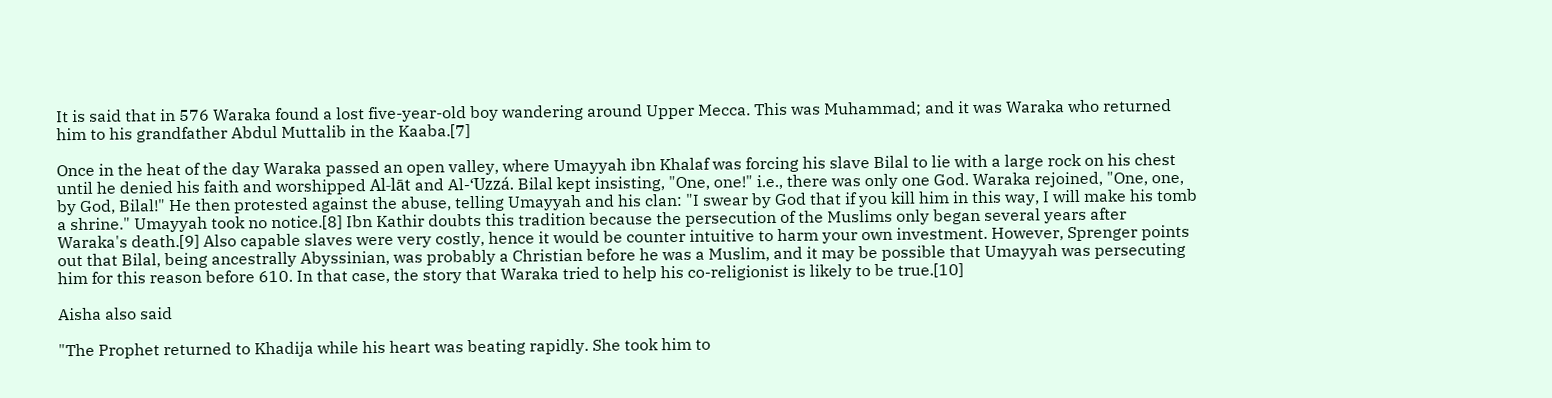It is said that in 576 Waraka found a lost five-year-old boy wandering around Upper Mecca. This was Muhammad; and it was Waraka who returned him to his grandfather Abdul Muttalib in the Kaaba.[7]

Once in the heat of the day Waraka passed an open valley, where Umayyah ibn Khalaf was forcing his slave Bilal to lie with a large rock on his chest until he denied his faith and worshipped Al-lāt and Al-‘Uzzá. Bilal kept insisting, "One, one!" i.e., there was only one God. Waraka rejoined, "One, one, by God, Bilal!" He then protested against the abuse, telling Umayyah and his clan: "I swear by God that if you kill him in this way, I will make his tomb a shrine." Umayyah took no notice.[8] Ibn Kathir doubts this tradition because the persecution of the Muslims only began several years after Waraka's death.[9] Also capable slaves were very costly, hence it would be counter intuitive to harm your own investment. However, Sprenger points out that Bilal, being ancestrally Abyssinian, was probably a Christian before he was a Muslim, and it may be possible that Umayyah was persecuting him for this reason before 610. In that case, the story that Waraka tried to help his co-religionist is likely to be true.[10]

Aisha also said

"The Prophet returned to Khadija while his heart was beating rapidly. She took him to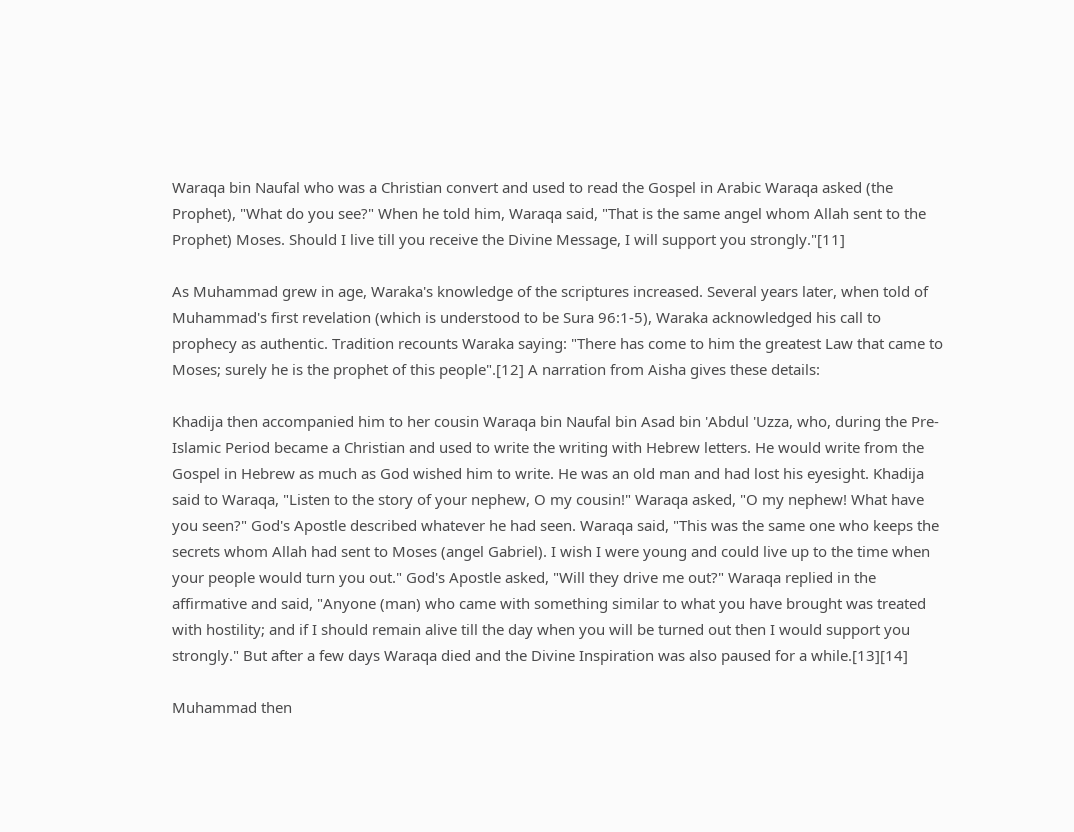Waraqa bin Naufal who was a Christian convert and used to read the Gospel in Arabic Waraqa asked (the Prophet), "What do you see?" When he told him, Waraqa said, "That is the same angel whom Allah sent to the Prophet) Moses. Should I live till you receive the Divine Message, I will support you strongly."[11]

As Muhammad grew in age, Waraka's knowledge of the scriptures increased. Several years later, when told of Muhammad's first revelation (which is understood to be Sura 96:1-5), Waraka acknowledged his call to prophecy as authentic. Tradition recounts Waraka saying: "There has come to him the greatest Law that came to Moses; surely he is the prophet of this people".[12] A narration from Aisha gives these details:

Khadija then accompanied him to her cousin Waraqa bin Naufal bin Asad bin 'Abdul 'Uzza, who, during the Pre-Islamic Period became a Christian and used to write the writing with Hebrew letters. He would write from the Gospel in Hebrew as much as God wished him to write. He was an old man and had lost his eyesight. Khadija said to Waraqa, "Listen to the story of your nephew, O my cousin!" Waraqa asked, "O my nephew! What have you seen?" God's Apostle described whatever he had seen. Waraqa said, "This was the same one who keeps the secrets whom Allah had sent to Moses (angel Gabriel). I wish I were young and could live up to the time when your people would turn you out." God's Apostle asked, "Will they drive me out?" Waraqa replied in the affirmative and said, "Anyone (man) who came with something similar to what you have brought was treated with hostility; and if I should remain alive till the day when you will be turned out then I would support you strongly." But after a few days Waraqa died and the Divine Inspiration was also paused for a while.[13][14]

Muhammad then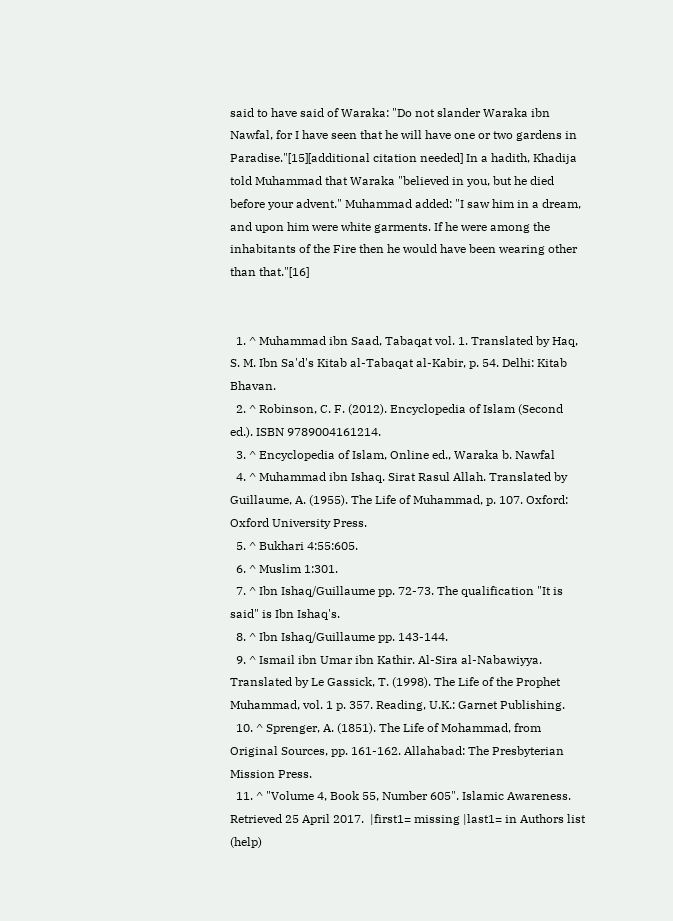said to have said of Waraka: "Do not slander Waraka ibn Nawfal, for I have seen that he will have one or two gardens in Paradise."[15][additional citation needed] In a hadith, Khadija told Muhammad that Waraka "believed in you, but he died before your advent." Muhammad added: "I saw him in a dream, and upon him were white garments. If he were among the inhabitants of the Fire then he would have been wearing other than that."[16]


  1. ^ Muhammad ibn Saad, Tabaqat vol. 1. Translated by Haq, S. M. Ibn Sa'd's Kitab al-Tabaqat al-Kabir, p. 54. Delhi: Kitab Bhavan.
  2. ^ Robinson, C. F. (2012). Encyclopedia of Islam (Second ed.). ISBN 9789004161214.
  3. ^ Encyclopedia of Islam, Online ed., Waraka b. Nawfal
  4. ^ Muhammad ibn Ishaq. Sirat Rasul Allah. Translated by Guillaume, A. (1955). The Life of Muhammad, p. 107. Oxford: Oxford University Press.
  5. ^ Bukhari 4:55:605.
  6. ^ Muslim 1:301.
  7. ^ Ibn Ishaq/Guillaume pp. 72-73. The qualification "It is said" is Ibn Ishaq's.
  8. ^ Ibn Ishaq/Guillaume pp. 143-144.
  9. ^ Ismail ibn Umar ibn Kathir. Al-Sira al-Nabawiyya. Translated by Le Gassick, T. (1998). The Life of the Prophet Muhammad, vol. 1 p. 357. Reading, U.K.: Garnet Publishing.
  10. ^ Sprenger, A. (1851). The Life of Mohammad, from Original Sources, pp. 161-162. Allahabad: The Presbyterian Mission Press.
  11. ^ "Volume 4, Book 55, Number 605". Islamic Awareness. Retrieved 25 April 2017.  |first1= missing |last1= in Authors list (help)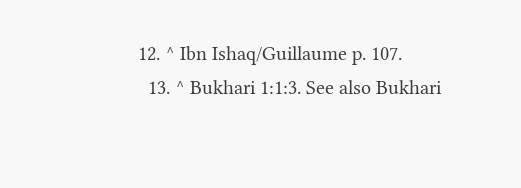12. ^ Ibn Ishaq/Guillaume p. 107.
  13. ^ Bukhari 1:1:3. See also Bukhari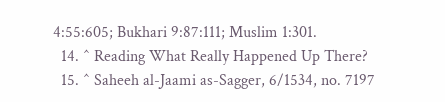4:55:605; Bukhari 9:87:111; Muslim 1:301.
  14. ^ Reading What Really Happened Up There?
  15. ^ Saheeh al-Jaami as-Sagger, 6/1534, no. 7197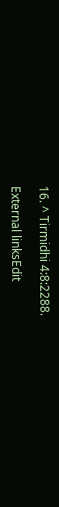16. ^ Tirmidhi 4:8:2288.

External linksEdit